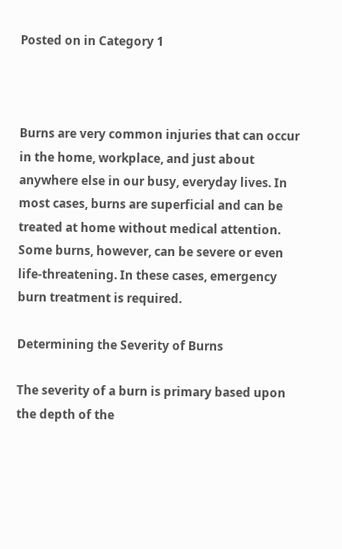Posted on in Category 1



Burns are very common injuries that can occur in the home, workplace, and just about anywhere else in our busy, everyday lives. In most cases, burns are superficial and can be treated at home without medical attention. Some burns, however, can be severe or even life-threatening. In these cases, emergency burn treatment is required.

Determining the Severity of Burns

The severity of a burn is primary based upon the depth of the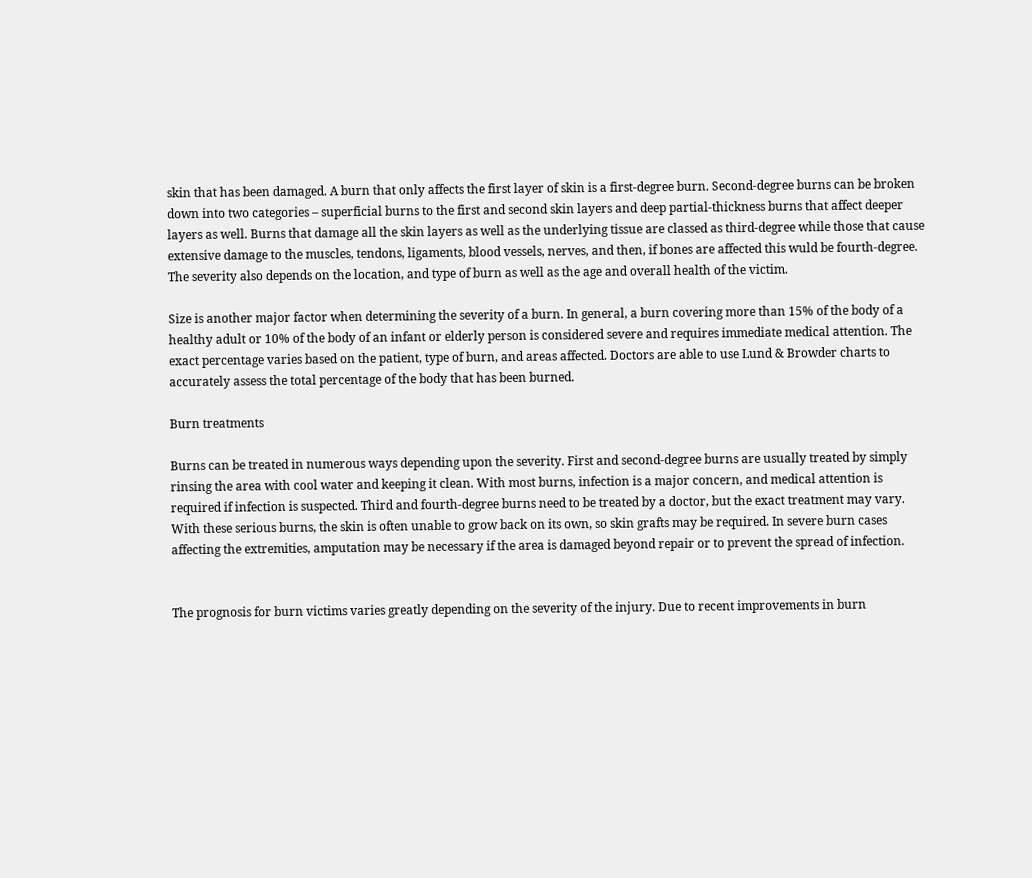skin that has been damaged. A burn that only affects the first layer of skin is a first-degree burn. Second-degree burns can be broken down into two categories – superficial burns to the first and second skin layers and deep partial-thickness burns that affect deeper layers as well. Burns that damage all the skin layers as well as the underlying tissue are classed as third-degree while those that cause extensive damage to the muscles, tendons, ligaments, blood vessels, nerves, and then, if bones are affected this wuld be fourth-degree. The severity also depends on the location, and type of burn as well as the age and overall health of the victim.

Size is another major factor when determining the severity of a burn. In general, a burn covering more than 15% of the body of a healthy adult or 10% of the body of an infant or elderly person is considered severe and requires immediate medical attention. The exact percentage varies based on the patient, type of burn, and areas affected. Doctors are able to use Lund & Browder charts to accurately assess the total percentage of the body that has been burned.

Burn treatments

Burns can be treated in numerous ways depending upon the severity. First and second-degree burns are usually treated by simply rinsing the area with cool water and keeping it clean. With most burns, infection is a major concern, and medical attention is required if infection is suspected. Third and fourth-degree burns need to be treated by a doctor, but the exact treatment may vary. With these serious burns, the skin is often unable to grow back on its own, so skin grafts may be required. In severe burn cases affecting the extremities, amputation may be necessary if the area is damaged beyond repair or to prevent the spread of infection.


The prognosis for burn victims varies greatly depending on the severity of the injury. Due to recent improvements in burn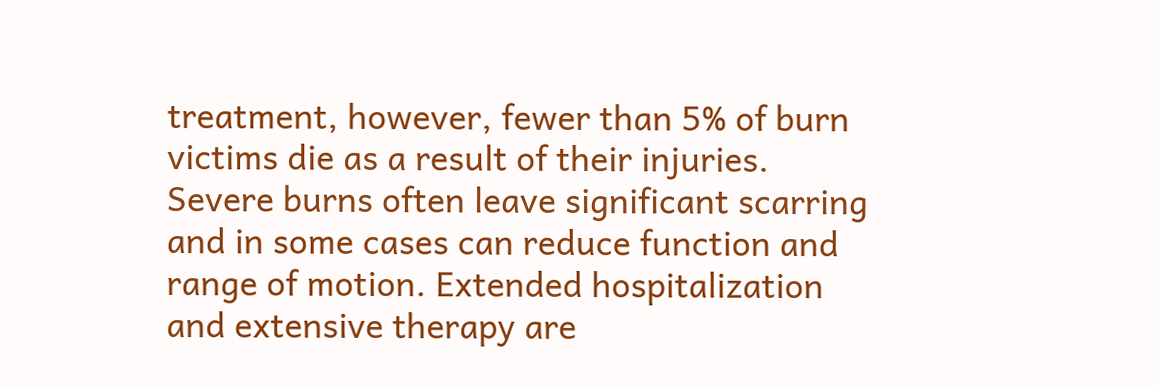treatment, however, fewer than 5% of burn victims die as a result of their injuries. Severe burns often leave significant scarring and in some cases can reduce function and range of motion. Extended hospitalization and extensive therapy are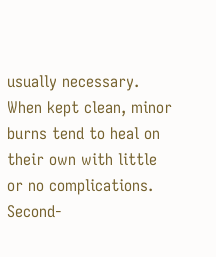usually necessary. When kept clean, minor burns tend to heal on their own with little or no complications. Second-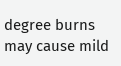degree burns may cause mild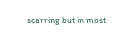scarring but in most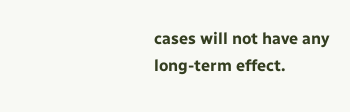cases will not have any long-term effect.